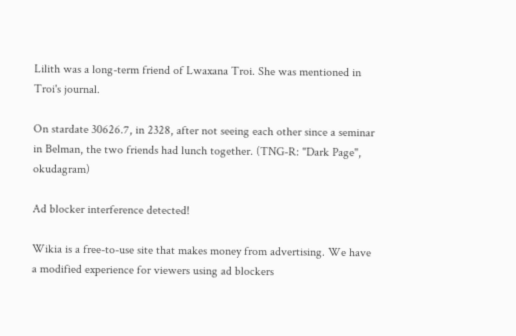Lilith was a long-term friend of Lwaxana Troi. She was mentioned in Troi's journal.

On stardate 30626.7, in 2328, after not seeing each other since a seminar in Belman, the two friends had lunch together. (TNG-R: "Dark Page", okudagram)

Ad blocker interference detected!

Wikia is a free-to-use site that makes money from advertising. We have a modified experience for viewers using ad blockers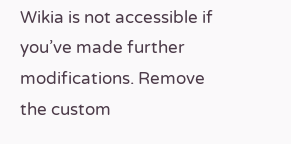Wikia is not accessible if you’ve made further modifications. Remove the custom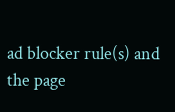ad blocker rule(s) and the page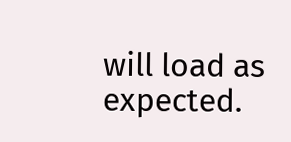will load as expected.